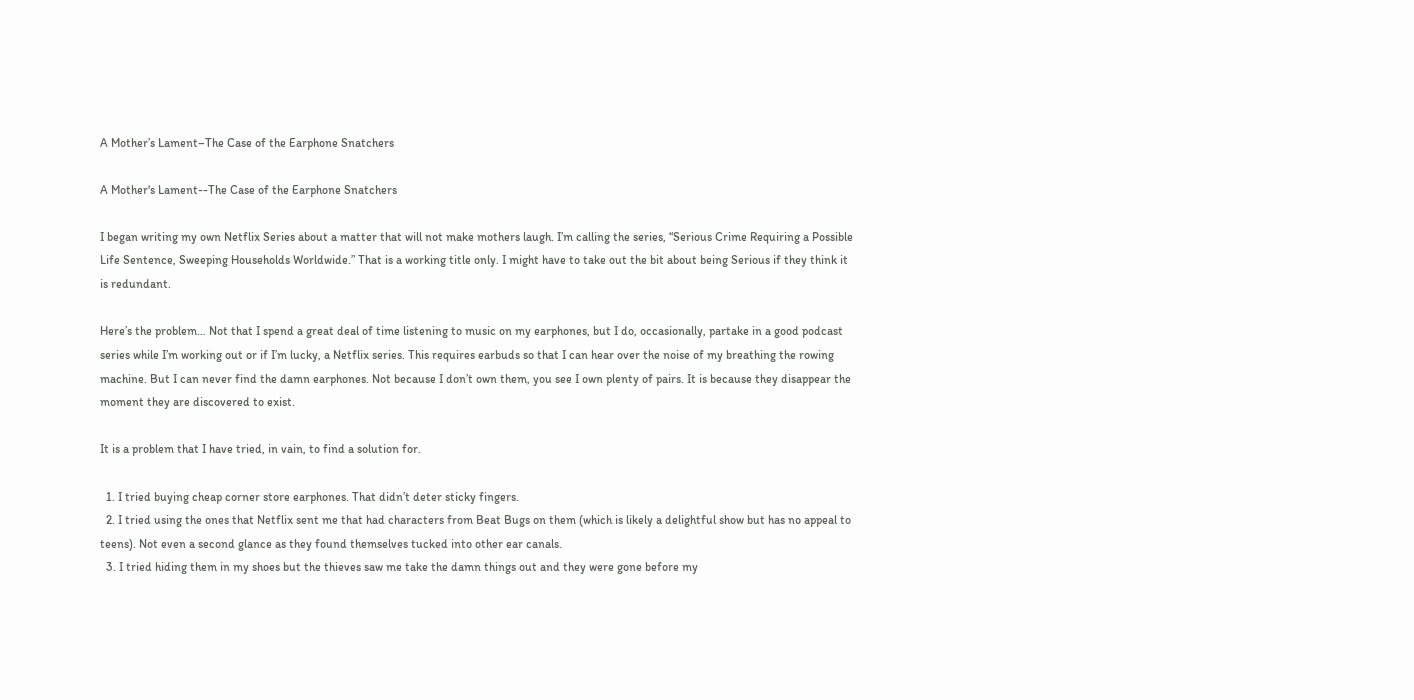A Mother’s Lament–The Case of the Earphone Snatchers

A Mother's Lament--The Case of the Earphone Snatchers

I began writing my own Netflix Series about a matter that will not make mothers laugh. I’m calling the series, “Serious Crime Requiring a Possible Life Sentence, Sweeping Households Worldwide.” That is a working title only. I might have to take out the bit about being Serious if they think it is redundant.

Here’s the problem… Not that I spend a great deal of time listening to music on my earphones, but I do, occasionally, partake in a good podcast series while I’m working out or if I’m lucky, a Netflix series. This requires earbuds so that I can hear over the noise of my breathing the rowing machine. But I can never find the damn earphones. Not because I don’t own them, you see I own plenty of pairs. It is because they disappear the moment they are discovered to exist.

It is a problem that I have tried, in vain, to find a solution for.

  1. I tried buying cheap corner store earphones. That didn’t deter sticky fingers.
  2. I tried using the ones that Netflix sent me that had characters from Beat Bugs on them (which is likely a delightful show but has no appeal to teens). Not even a second glance as they found themselves tucked into other ear canals.
  3. I tried hiding them in my shoes but the thieves saw me take the damn things out and they were gone before my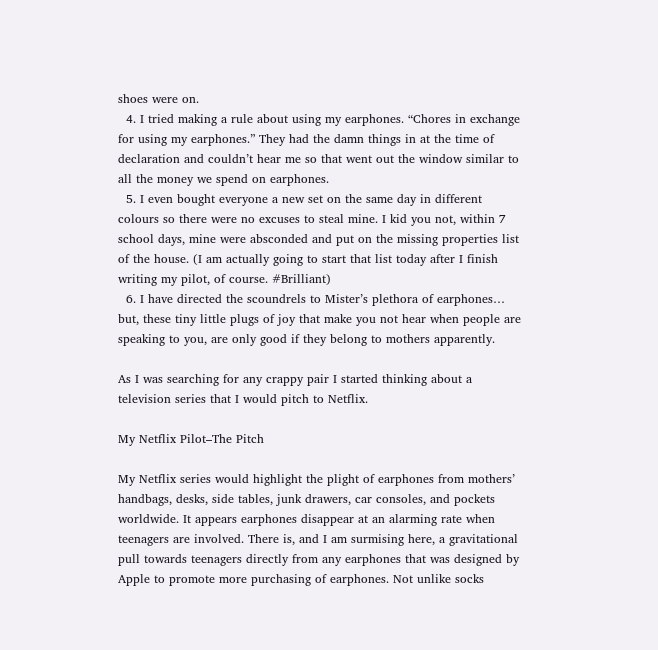shoes were on.
  4. I tried making a rule about using my earphones. “Chores in exchange for using my earphones.” They had the damn things in at the time of declaration and couldn’t hear me so that went out the window similar to all the money we spend on earphones.
  5. I even bought everyone a new set on the same day in different colours so there were no excuses to steal mine. I kid you not, within 7 school days, mine were absconded and put on the missing properties list of the house. (I am actually going to start that list today after I finish writing my pilot, of course. #Brilliant)
  6. I have directed the scoundrels to Mister’s plethora of earphones… but, these tiny little plugs of joy that make you not hear when people are speaking to you, are only good if they belong to mothers apparently.

As I was searching for any crappy pair I started thinking about a television series that I would pitch to Netflix.

My Netflix Pilot–The Pitch

My Netflix series would highlight the plight of earphones from mothers’ handbags, desks, side tables, junk drawers, car consoles, and pockets worldwide. It appears earphones disappear at an alarming rate when teenagers are involved. There is, and I am surmising here, a gravitational pull towards teenagers directly from any earphones that was designed by Apple to promote more purchasing of earphones. Not unlike socks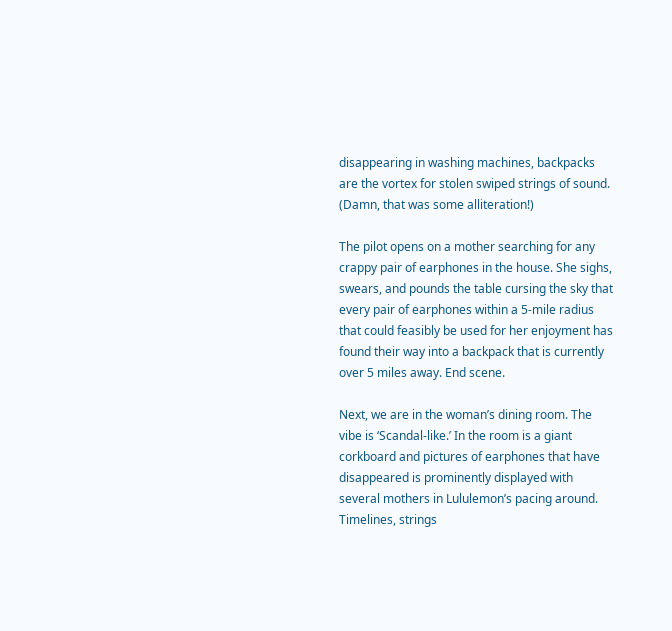disappearing in washing machines, backpacks are the vortex for stolen swiped strings of sound. (Damn, that was some alliteration!)

The pilot opens on a mother searching for any crappy pair of earphones in the house. She sighs, swears, and pounds the table cursing the sky that every pair of earphones within a 5-mile radius that could feasibly be used for her enjoyment has found their way into a backpack that is currently over 5 miles away. End scene.

Next, we are in the woman’s dining room. The vibe is ‘Scandal-like.’ In the room is a giant corkboard and pictures of earphones that have disappeared is prominently displayed with several mothers in Lululemon’s pacing around. Timelines, strings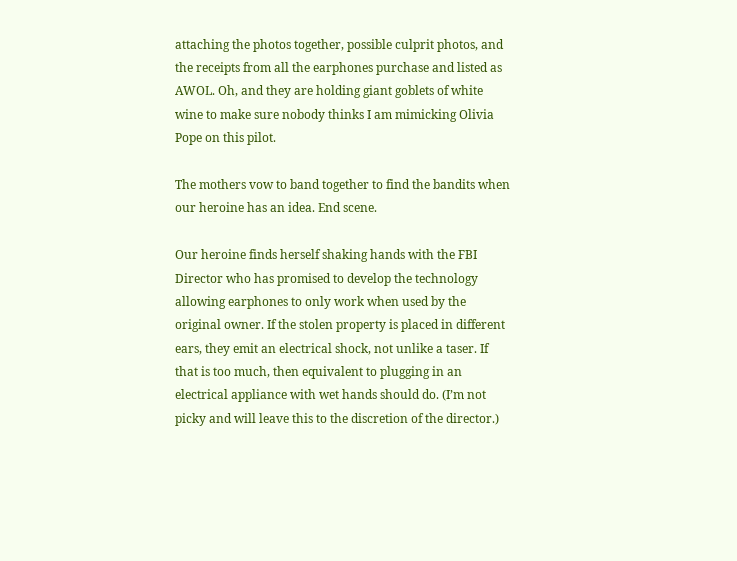attaching the photos together, possible culprit photos, and the receipts from all the earphones purchase and listed as AWOL. Oh, and they are holding giant goblets of white wine to make sure nobody thinks I am mimicking Olivia Pope on this pilot.

The mothers vow to band together to find the bandits when our heroine has an idea. End scene.

Our heroine finds herself shaking hands with the FBI Director who has promised to develop the technology allowing earphones to only work when used by the original owner. If the stolen property is placed in different ears, they emit an electrical shock, not unlike a taser. If that is too much, then equivalent to plugging in an electrical appliance with wet hands should do. (I’m not picky and will leave this to the discretion of the director.)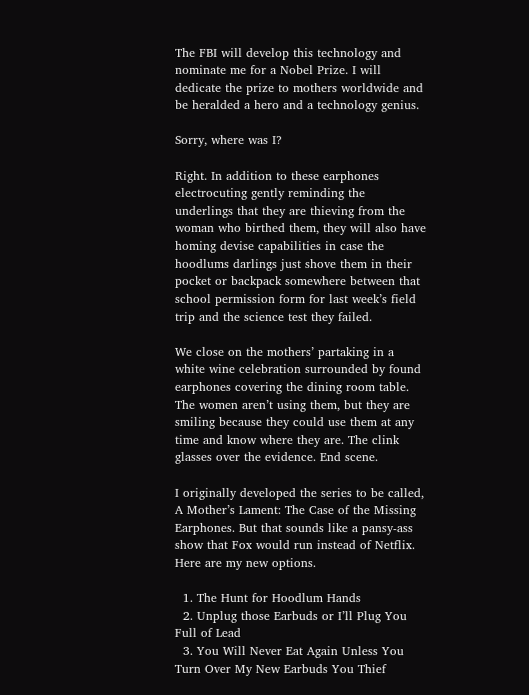The FBI will develop this technology and nominate me for a Nobel Prize. I will dedicate the prize to mothers worldwide and be heralded a hero and a technology genius.

Sorry, where was I?

Right. In addition to these earphones electrocuting gently reminding the underlings that they are thieving from the woman who birthed them, they will also have homing devise capabilities in case the hoodlums darlings just shove them in their pocket or backpack somewhere between that school permission form for last week’s field trip and the science test they failed.

We close on the mothers’ partaking in a white wine celebration surrounded by found earphones covering the dining room table. The women aren’t using them, but they are smiling because they could use them at any time and know where they are. The clink glasses over the evidence. End scene.

I originally developed the series to be called, A Mother’s Lament: The Case of the Missing Earphones. But that sounds like a pansy-ass show that Fox would run instead of Netflix. Here are my new options.

  1. The Hunt for Hoodlum Hands
  2. Unplug those Earbuds or I’ll Plug You Full of Lead
  3. You Will Never Eat Again Unless You Turn Over My New Earbuds You Thief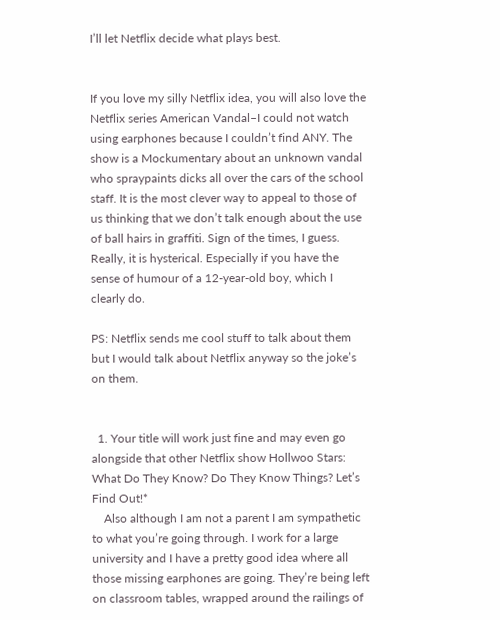I’ll let Netflix decide what plays best.


If you love my silly Netflix idea, you will also love the Netflix series American Vandal–I could not watch using earphones because I couldn’t find ANY. The show is a Mockumentary about an unknown vandal who spraypaints dicks all over the cars of the school staff. It is the most clever way to appeal to those of us thinking that we don’t talk enough about the use of ball hairs in graffiti. Sign of the times, I guess. Really, it is hysterical. Especially if you have the sense of humour of a 12-year-old boy, which I clearly do.

PS: Netflix sends me cool stuff to talk about them but I would talk about Netflix anyway so the joke’s on them.


  1. Your title will work just fine and may even go alongside that other Netflix show Hollwoo Stars: What Do They Know? Do They Know Things? Let’s Find Out!*
    Also although I am not a parent I am sympathetic to what you’re going through. I work for a large university and I have a pretty good idea where all those missing earphones are going. They’re being left on classroom tables, wrapped around the railings of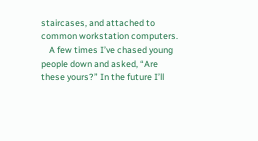staircases, and attached to common workstation computers.
    A few times I’ve chased young people down and asked, “Are these yours?” In the future I’ll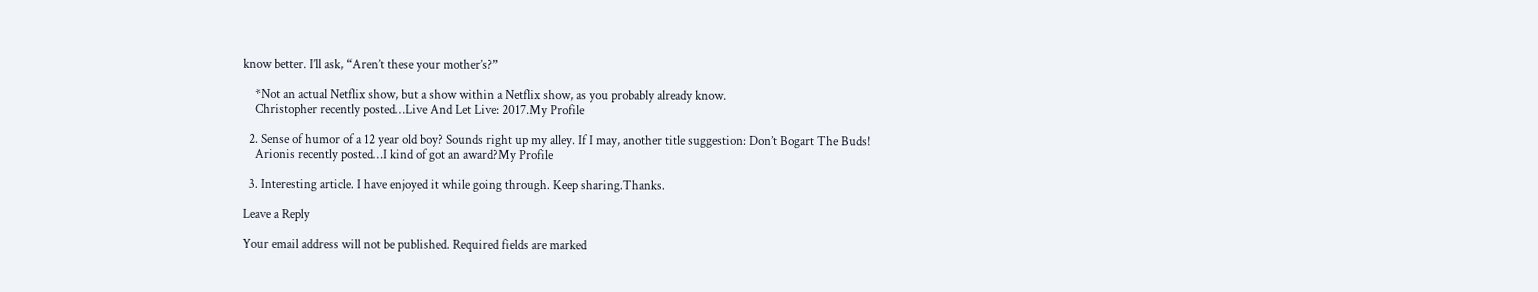know better. I’ll ask, “Aren’t these your mother’s?”

    *Not an actual Netflix show, but a show within a Netflix show, as you probably already know.
    Christopher recently posted…Live And Let Live: 2017.My Profile

  2. Sense of humor of a 12 year old boy? Sounds right up my alley. If I may, another title suggestion: Don’t Bogart The Buds!
    Arionis recently posted…I kind of got an award?My Profile

  3. Interesting article. I have enjoyed it while going through. Keep sharing.Thanks.

Leave a Reply

Your email address will not be published. Required fields are marked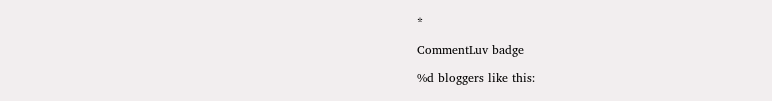*

CommentLuv badge

%d bloggers like this: